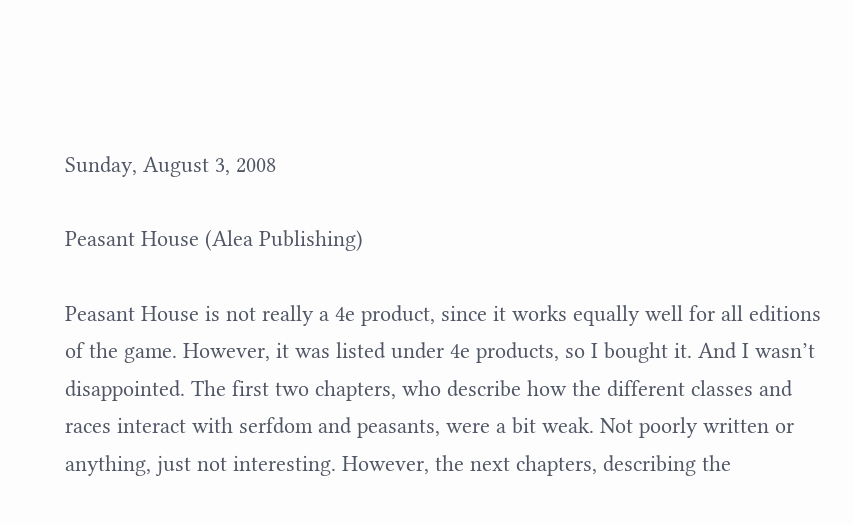Sunday, August 3, 2008

Peasant House (Alea Publishing)

Peasant House is not really a 4e product, since it works equally well for all editions of the game. However, it was listed under 4e products, so I bought it. And I wasn’t disappointed. The first two chapters, who describe how the different classes and races interact with serfdom and peasants, were a bit weak. Not poorly written or anything, just not interesting. However, the next chapters, describing the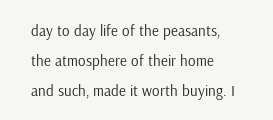day to day life of the peasants, the atmosphere of their home and such, made it worth buying. I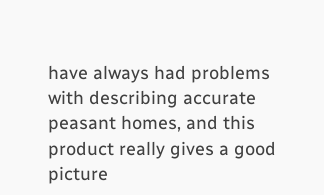have always had problems with describing accurate peasant homes, and this product really gives a good picture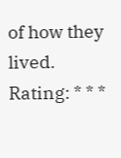of how they lived.
Rating: * * *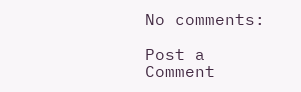No comments:

Post a Comment